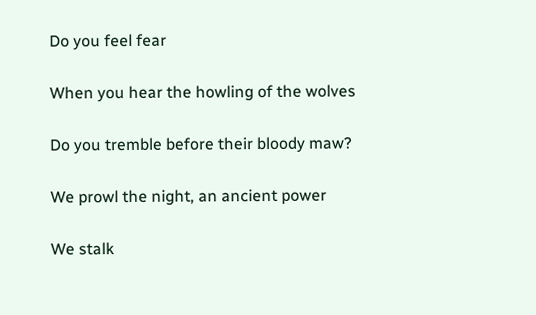Do you feel fear

When you hear the howling of the wolves

Do you tremble before their bloody maw?

We prowl the night, an ancient power

We stalk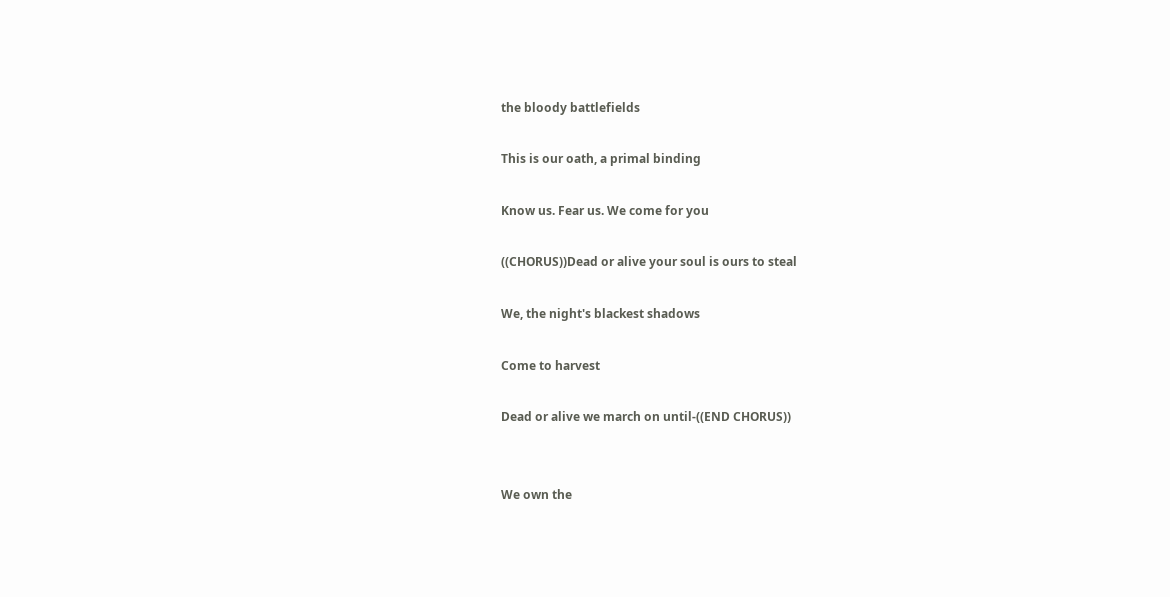the bloody battlefields

This is our oath, a primal binding

Know us. Fear us. We come for you

((CHORUS))Dead or alive your soul is ours to steal

We, the night's blackest shadows

Come to harvest

Dead or alive we march on until-((END CHORUS))


We own the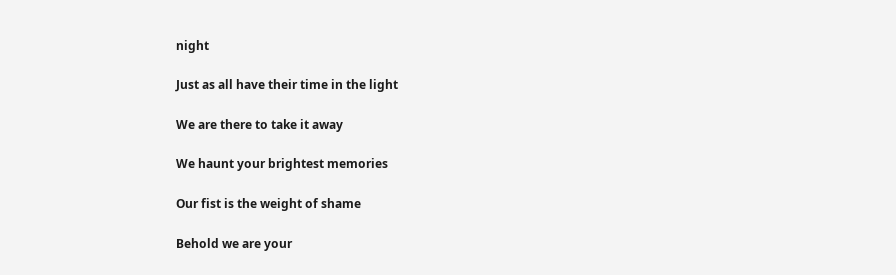night

Just as all have their time in the light

We are there to take it away

We haunt your brightest memories

Our fist is the weight of shame

Behold we are your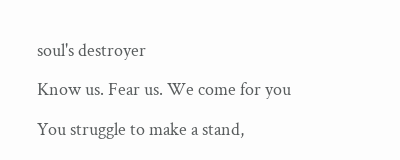soul's destroyer

Know us. Fear us. We come for you

You struggle to make a stand,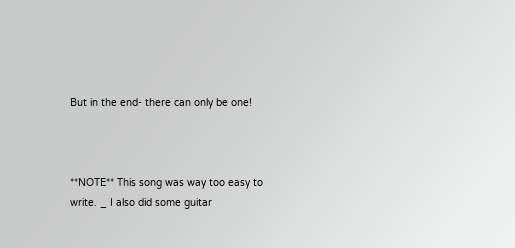But in the end- there can only be one!



**NOTE** This song was way too easy to write. _ I also did some guitar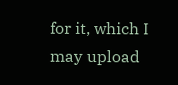for it, which I may upload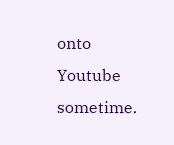onto Youtube sometime.